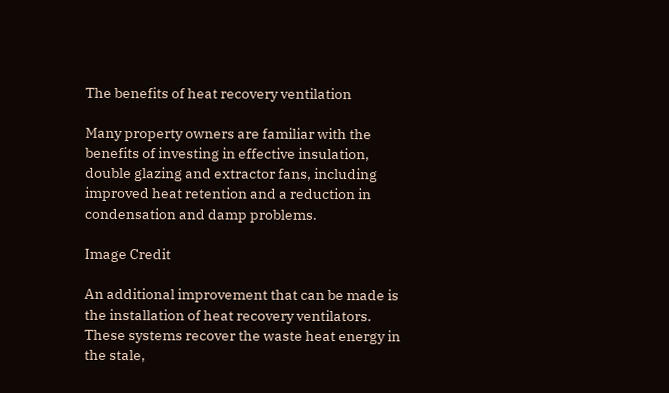The benefits of heat recovery ventilation

Many property owners are familiar with the benefits of investing in effective insulation, double glazing and extractor fans, including improved heat retention and a reduction in condensation and damp problems.

Image Credit

An additional improvement that can be made is the installation of heat recovery ventilators. These systems recover the waste heat energy in the stale,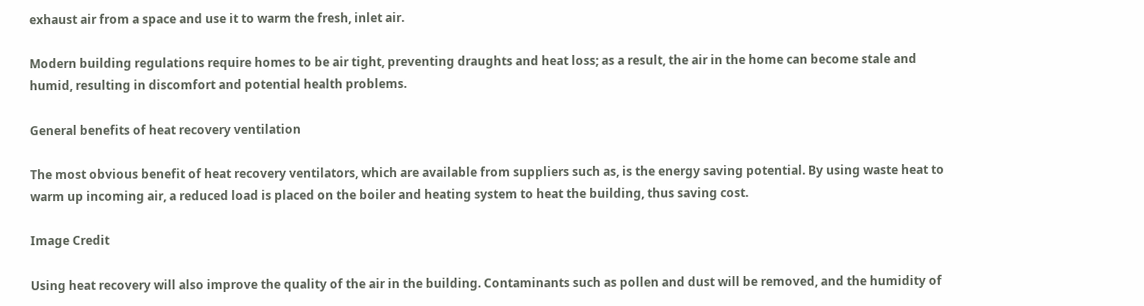exhaust air from a space and use it to warm the fresh, inlet air.

Modern building regulations require homes to be air tight, preventing draughts and heat loss; as a result, the air in the home can become stale and humid, resulting in discomfort and potential health problems.

General benefits of heat recovery ventilation

The most obvious benefit of heat recovery ventilators, which are available from suppliers such as, is the energy saving potential. By using waste heat to warm up incoming air, a reduced load is placed on the boiler and heating system to heat the building, thus saving cost.

Image Credit

Using heat recovery will also improve the quality of the air in the building. Contaminants such as pollen and dust will be removed, and the humidity of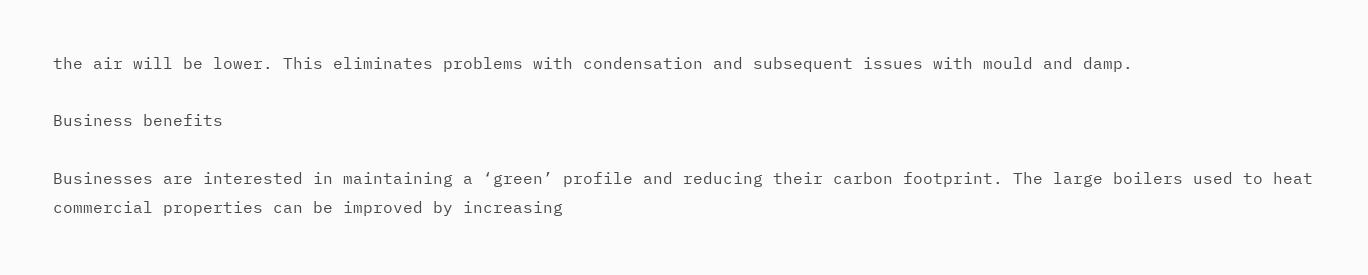the air will be lower. This eliminates problems with condensation and subsequent issues with mould and damp.

Business benefits

Businesses are interested in maintaining a ‘green’ profile and reducing their carbon footprint. The large boilers used to heat commercial properties can be improved by increasing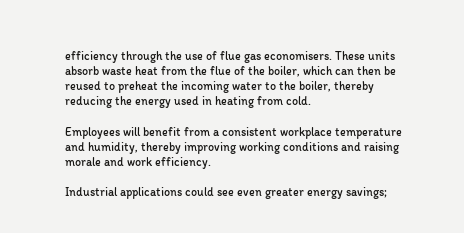efficiency through the use of flue gas economisers. These units absorb waste heat from the flue of the boiler, which can then be reused to preheat the incoming water to the boiler, thereby reducing the energy used in heating from cold.

Employees will benefit from a consistent workplace temperature and humidity, thereby improving working conditions and raising morale and work efficiency.

Industrial applications could see even greater energy savings;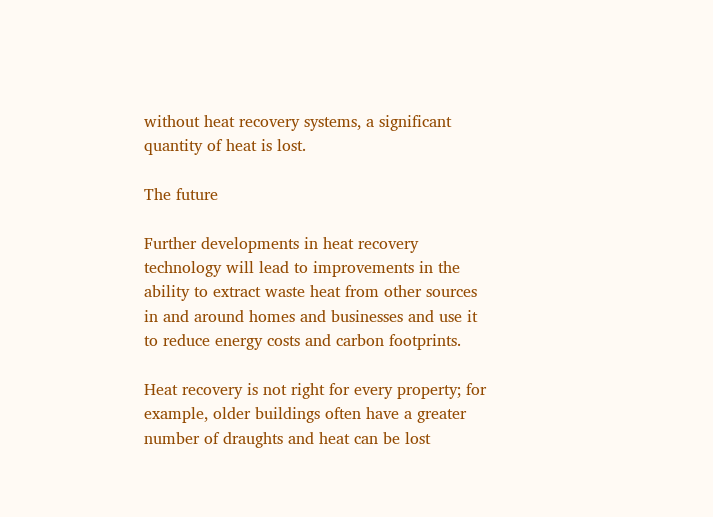without heat recovery systems, a significant quantity of heat is lost.

The future

Further developments in heat recovery technology will lead to improvements in the ability to extract waste heat from other sources in and around homes and businesses and use it to reduce energy costs and carbon footprints.

Heat recovery is not right for every property; for example, older buildings often have a greater number of draughts and heat can be lost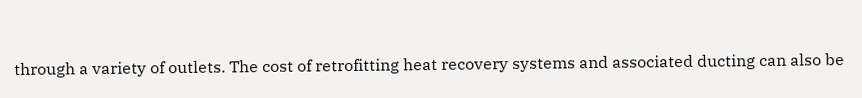through a variety of outlets. The cost of retrofitting heat recovery systems and associated ducting can also be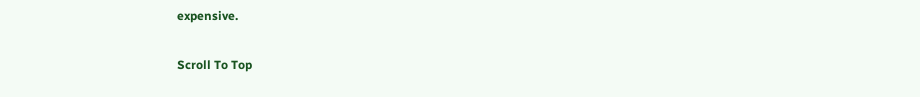expensive.

Scroll To Top